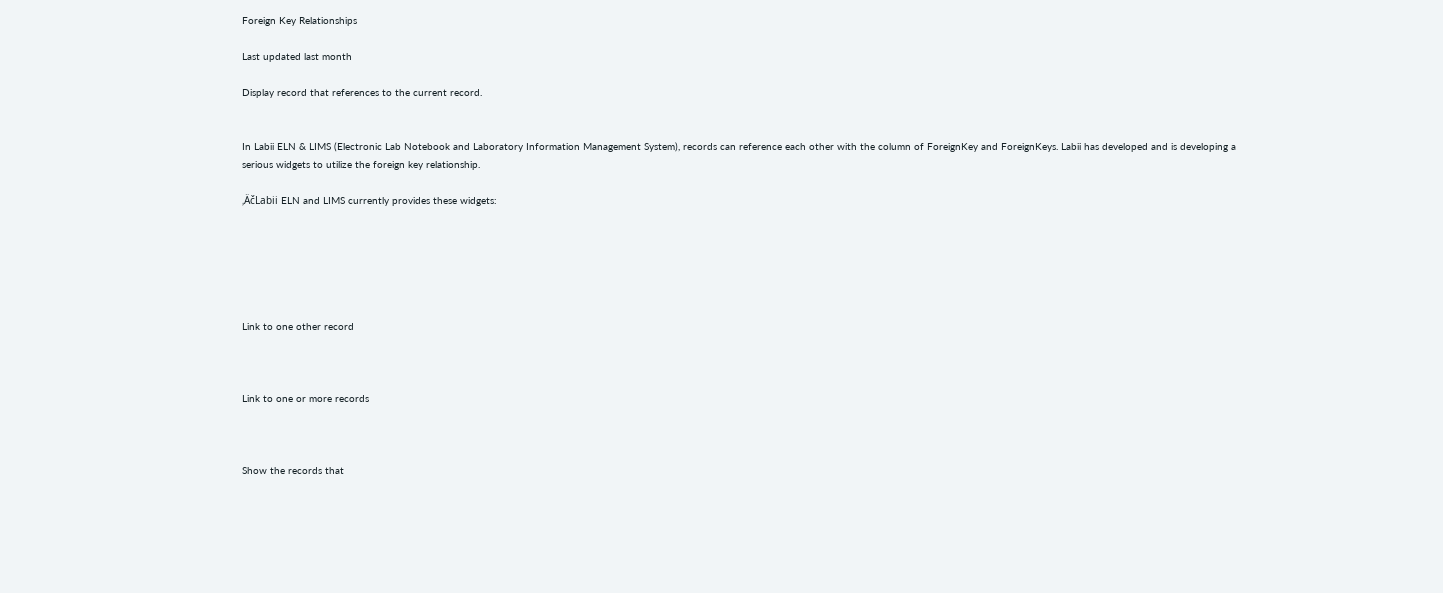Foreign Key Relationships

Last updated last month

Display record that references to the current record.


In Labii ELN & LIMS (Electronic Lab Notebook and Laboratory Information Management System), records can reference each other with the column of ForeignKey and ForeignKeys. Labii has developed and is developing a serious widgets to utilize the foreign key relationship.

‚ÄčLabii ELN and LIMS currently provides these widgets:






Link to one other record



Link to one or more records



Show the records that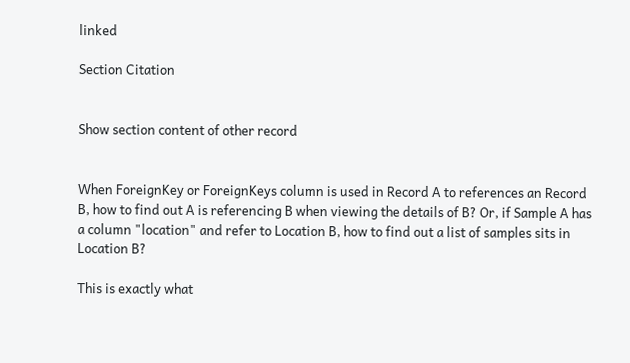linked

Section Citation


Show section content of other record


When ForeignKey or ForeignKeys column is used in Record A to references an Record B, how to find out A is referencing B when viewing the details of B? Or, if Sample A has a column "location" and refer to Location B, how to find out a list of samples sits in Location B?

This is exactly what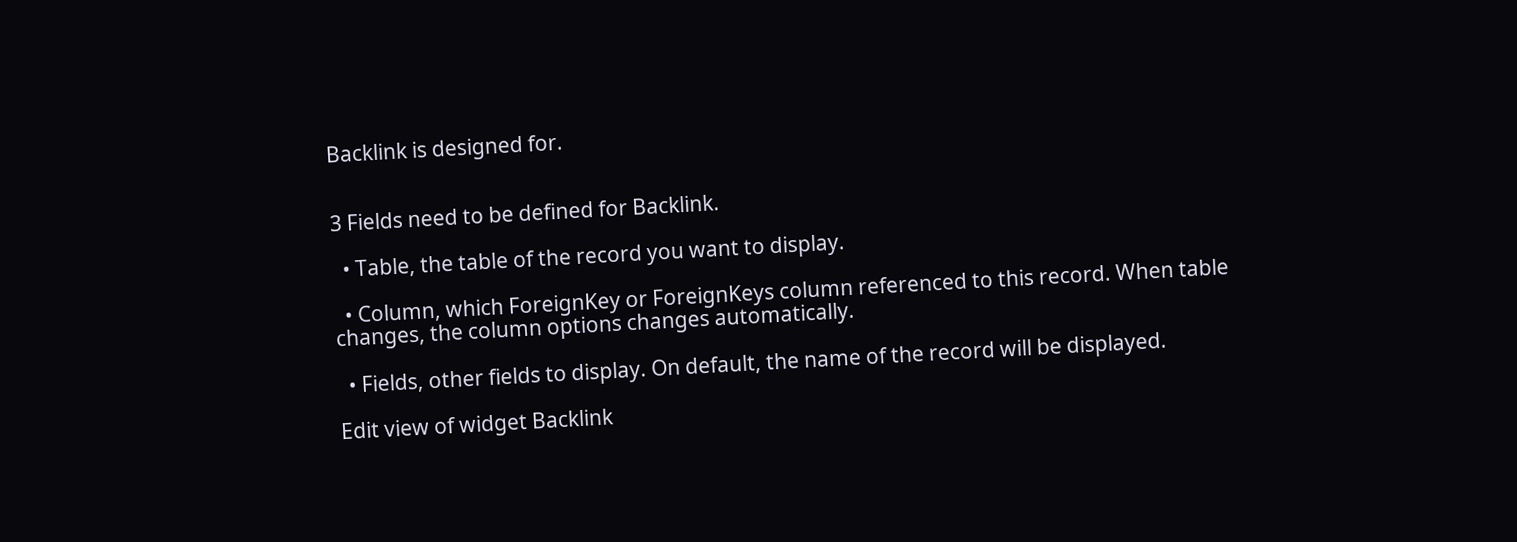Backlink is designed for.


3 Fields need to be defined for Backlink.

  • Table, the table of the record you want to display.

  • Column, which ForeignKey or ForeignKeys column referenced to this record. When table changes, the column options changes automatically.

  • Fields, other fields to display. On default, the name of the record will be displayed.

Edit view of widget Backlink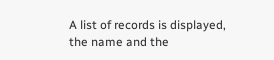A list of records is displayed, the name and the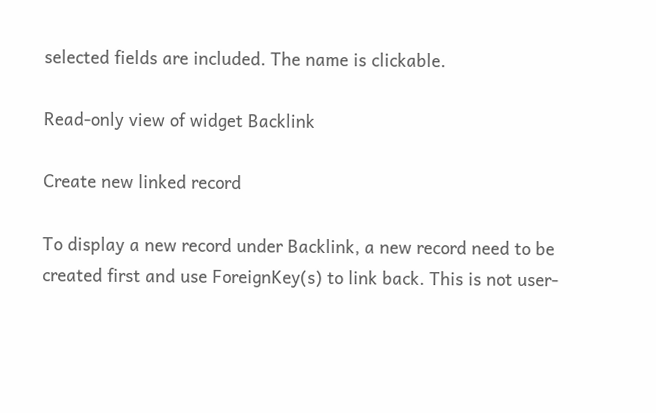selected fields are included. The name is clickable.

Read-only view of widget Backlink

Create new linked record

To display a new record under Backlink, a new record need to be created first and use ForeignKey(s) to link back. This is not user-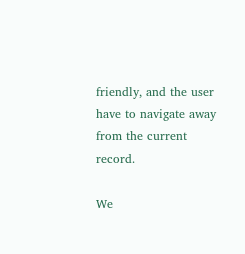friendly, and the user have to navigate away from the current record.

We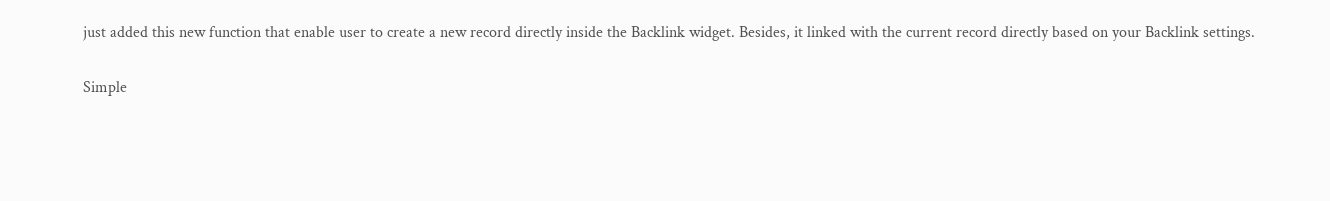just added this new function that enable user to create a new record directly inside the Backlink widget. Besides, it linked with the current record directly based on your Backlink settings.

Simple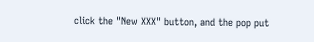click the "New XXX" button, and the pop put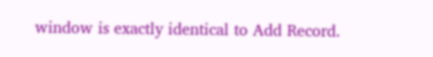window is exactly identical to Add Record.